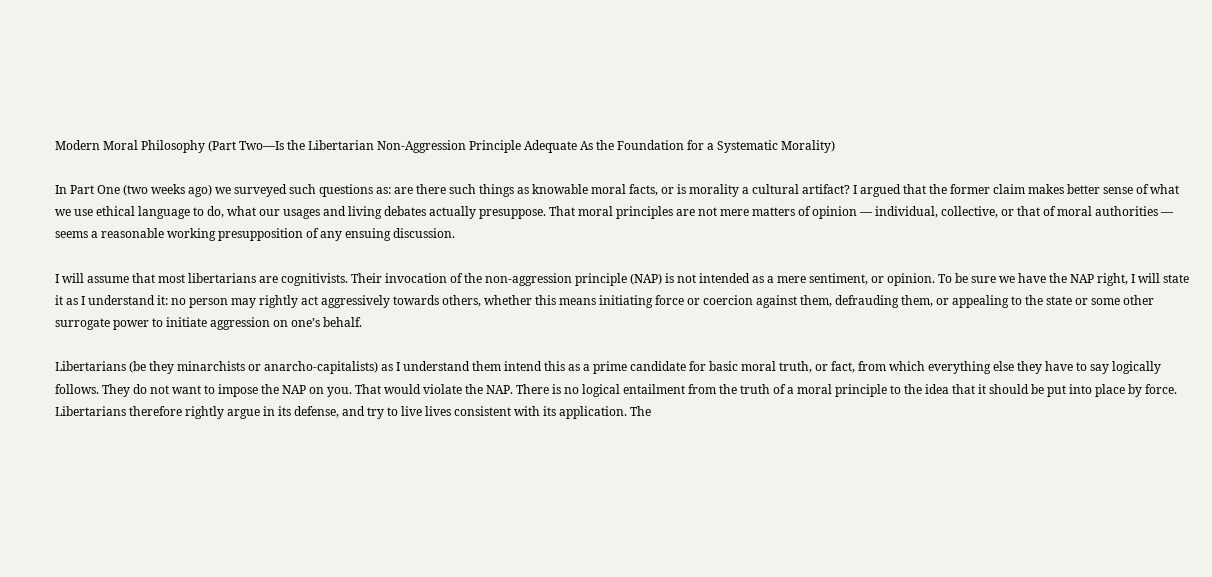Modern Moral Philosophy (Part Two—Is the Libertarian Non-Aggression Principle Adequate As the Foundation for a Systematic Morality)

In Part One (two weeks ago) we surveyed such questions as: are there such things as knowable moral facts, or is morality a cultural artifact? I argued that the former claim makes better sense of what we use ethical language to do, what our usages and living debates actually presuppose. That moral principles are not mere matters of opinion — individual, collective, or that of moral authorities — seems a reasonable working presupposition of any ensuing discussion.

I will assume that most libertarians are cognitivists. Their invocation of the non-aggression principle (NAP) is not intended as a mere sentiment, or opinion. To be sure we have the NAP right, I will state it as I understand it: no person may rightly act aggressively towards others, whether this means initiating force or coercion against them, defrauding them, or appealing to the state or some other surrogate power to initiate aggression on one’s behalf.

Libertarians (be they minarchists or anarcho-capitalists) as I understand them intend this as a prime candidate for basic moral truth, or fact, from which everything else they have to say logically follows. They do not want to impose the NAP on you. That would violate the NAP. There is no logical entailment from the truth of a moral principle to the idea that it should be put into place by force. Libertarians therefore rightly argue in its defense, and try to live lives consistent with its application. The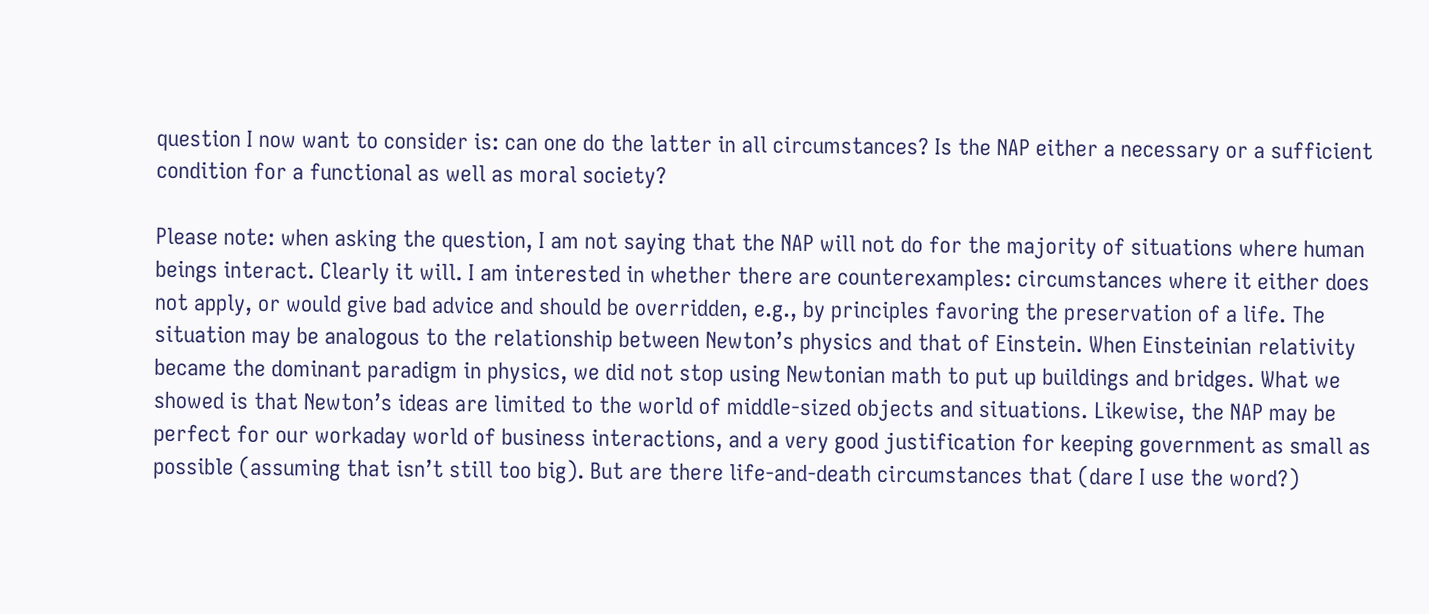question I now want to consider is: can one do the latter in all circumstances? Is the NAP either a necessary or a sufficient condition for a functional as well as moral society?

Please note: when asking the question, I am not saying that the NAP will not do for the majority of situations where human beings interact. Clearly it will. I am interested in whether there are counterexamples: circumstances where it either does not apply, or would give bad advice and should be overridden, e.g., by principles favoring the preservation of a life. The situation may be analogous to the relationship between Newton’s physics and that of Einstein. When Einsteinian relativity became the dominant paradigm in physics, we did not stop using Newtonian math to put up buildings and bridges. What we showed is that Newton’s ideas are limited to the world of middle-sized objects and situations. Likewise, the NAP may be perfect for our workaday world of business interactions, and a very good justification for keeping government as small as possible (assuming that isn’t still too big). But are there life-and-death circumstances that (dare I use the word?)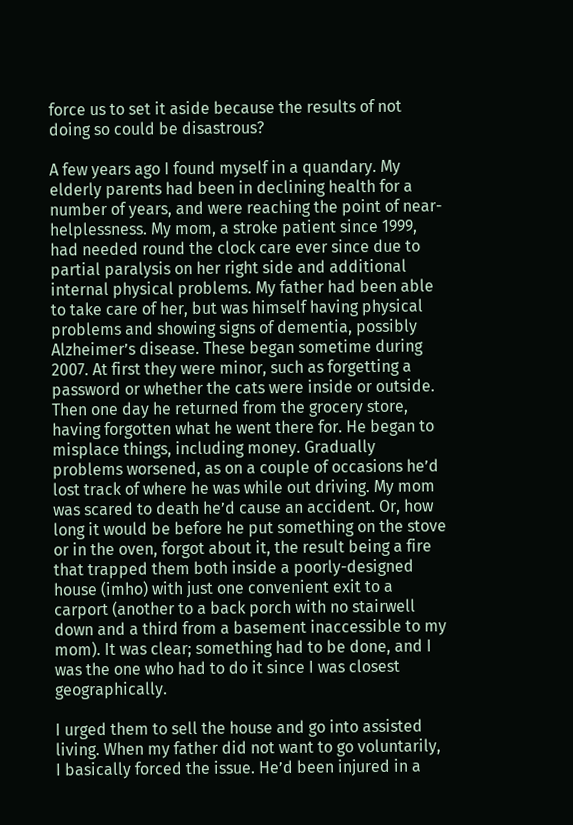force us to set it aside because the results of not doing so could be disastrous?

A few years ago I found myself in a quandary. My elderly parents had been in declining health for a number of years, and were reaching the point of near-helplessness. My mom, a stroke patient since 1999, had needed round the clock care ever since due to partial paralysis on her right side and additional internal physical problems. My father had been able to take care of her, but was himself having physical problems and showing signs of dementia, possibly Alzheimer’s disease. These began sometime during 2007. At first they were minor, such as forgetting a password or whether the cats were inside or outside. Then one day he returned from the grocery store, having forgotten what he went there for. He began to misplace things, including money. Gradually problems worsened, as on a couple of occasions he’d lost track of where he was while out driving. My mom was scared to death he’d cause an accident. Or, how long it would be before he put something on the stove or in the oven, forgot about it, the result being a fire that trapped them both inside a poorly-designed house (imho) with just one convenient exit to a carport (another to a back porch with no stairwell down and a third from a basement inaccessible to my mom). It was clear; something had to be done, and I was the one who had to do it since I was closest geographically.

I urged them to sell the house and go into assisted living. When my father did not want to go voluntarily, I basically forced the issue. He’d been injured in a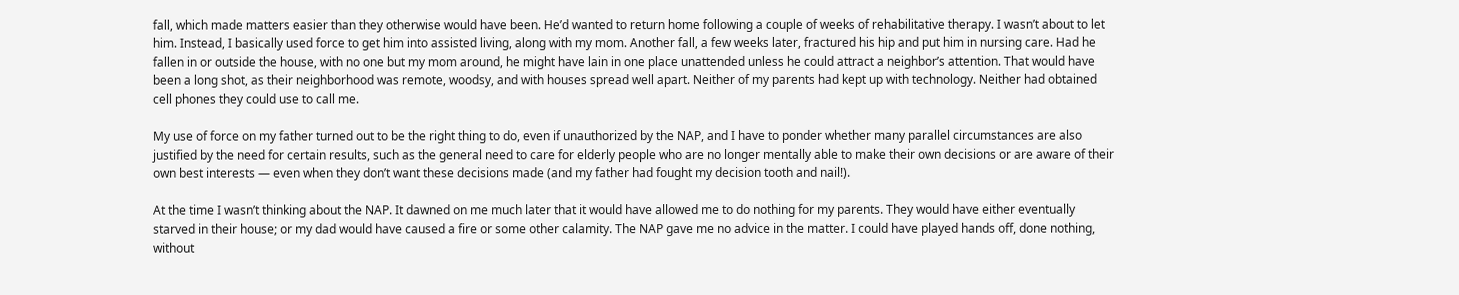fall, which made matters easier than they otherwise would have been. He’d wanted to return home following a couple of weeks of rehabilitative therapy. I wasn’t about to let him. Instead, I basically used force to get him into assisted living, along with my mom. Another fall, a few weeks later, fractured his hip and put him in nursing care. Had he fallen in or outside the house, with no one but my mom around, he might have lain in one place unattended unless he could attract a neighbor’s attention. That would have been a long shot, as their neighborhood was remote, woodsy, and with houses spread well apart. Neither of my parents had kept up with technology. Neither had obtained cell phones they could use to call me.

My use of force on my father turned out to be the right thing to do, even if unauthorized by the NAP, and I have to ponder whether many parallel circumstances are also justified by the need for certain results, such as the general need to care for elderly people who are no longer mentally able to make their own decisions or are aware of their own best interests — even when they don’t want these decisions made (and my father had fought my decision tooth and nail!).

At the time I wasn’t thinking about the NAP. It dawned on me much later that it would have allowed me to do nothing for my parents. They would have either eventually starved in their house; or my dad would have caused a fire or some other calamity. The NAP gave me no advice in the matter. I could have played hands off, done nothing, without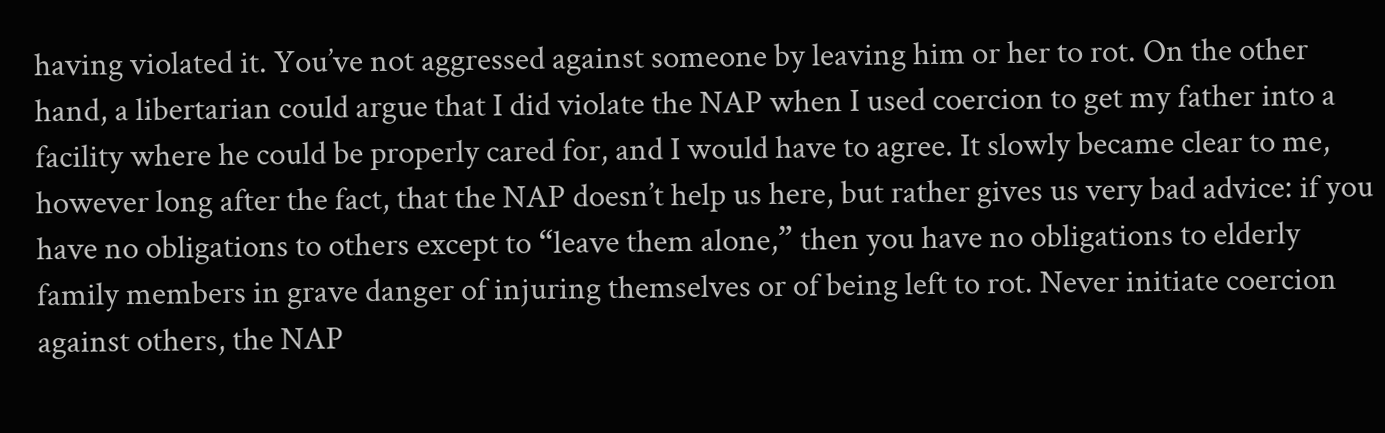having violated it. You’ve not aggressed against someone by leaving him or her to rot. On the other hand, a libertarian could argue that I did violate the NAP when I used coercion to get my father into a facility where he could be properly cared for, and I would have to agree. It slowly became clear to me, however long after the fact, that the NAP doesn’t help us here, but rather gives us very bad advice: if you have no obligations to others except to “leave them alone,” then you have no obligations to elderly family members in grave danger of injuring themselves or of being left to rot. Never initiate coercion against others, the NAP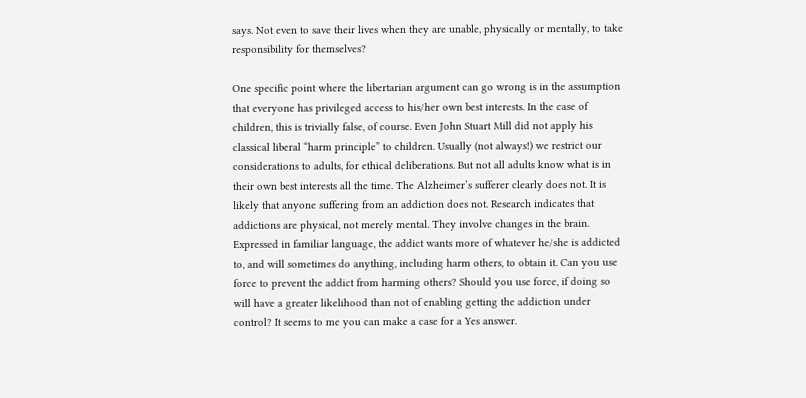says. Not even to save their lives when they are unable, physically or mentally, to take responsibility for themselves?

One specific point where the libertarian argument can go wrong is in the assumption that everyone has privileged access to his/her own best interests. In the case of children, this is trivially false, of course. Even John Stuart Mill did not apply his classical liberal “harm principle” to children. Usually (not always!) we restrict our considerations to adults, for ethical deliberations. But not all adults know what is in their own best interests all the time. The Alzheimer’s sufferer clearly does not. It is likely that anyone suffering from an addiction does not. Research indicates that addictions are physical, not merely mental. They involve changes in the brain. Expressed in familiar language, the addict wants more of whatever he/she is addicted to, and will sometimes do anything, including harm others, to obtain it. Can you use force to prevent the addict from harming others? Should you use force, if doing so will have a greater likelihood than not of enabling getting the addiction under control? It seems to me you can make a case for a Yes answer.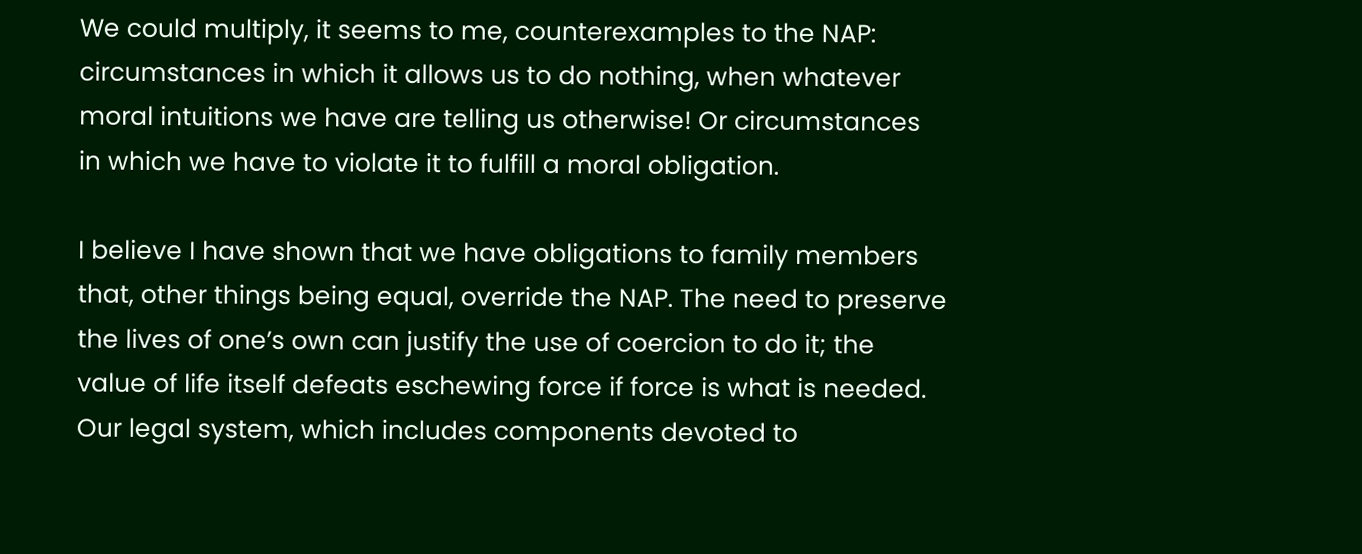We could multiply, it seems to me, counterexamples to the NAP: circumstances in which it allows us to do nothing, when whatever moral intuitions we have are telling us otherwise! Or circumstances in which we have to violate it to fulfill a moral obligation.

I believe I have shown that we have obligations to family members that, other things being equal, override the NAP. The need to preserve the lives of one’s own can justify the use of coercion to do it; the value of life itself defeats eschewing force if force is what is needed. Our legal system, which includes components devoted to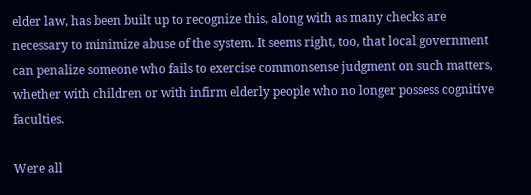elder law, has been built up to recognize this, along with as many checks are necessary to minimize abuse of the system. It seems right, too, that local government can penalize someone who fails to exercise commonsense judgment on such matters, whether with children or with infirm elderly people who no longer possess cognitive faculties.

Were all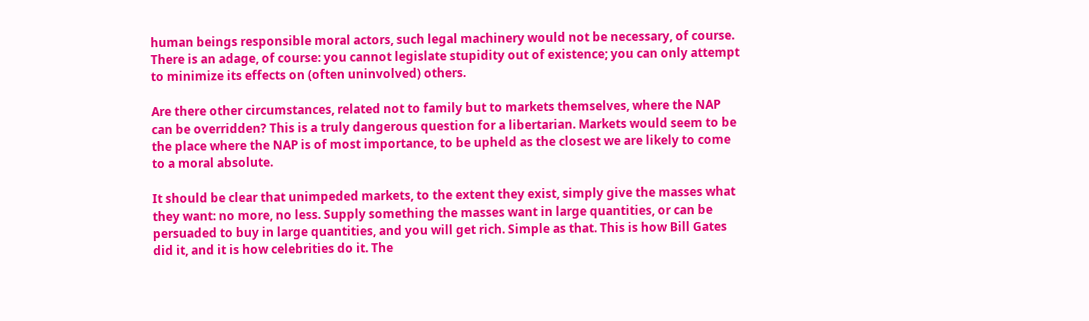human beings responsible moral actors, such legal machinery would not be necessary, of course. There is an adage, of course: you cannot legislate stupidity out of existence; you can only attempt to minimize its effects on (often uninvolved) others.

Are there other circumstances, related not to family but to markets themselves, where the NAP can be overridden? This is a truly dangerous question for a libertarian. Markets would seem to be the place where the NAP is of most importance, to be upheld as the closest we are likely to come to a moral absolute.

It should be clear that unimpeded markets, to the extent they exist, simply give the masses what they want: no more, no less. Supply something the masses want in large quantities, or can be persuaded to buy in large quantities, and you will get rich. Simple as that. This is how Bill Gates did it, and it is how celebrities do it. The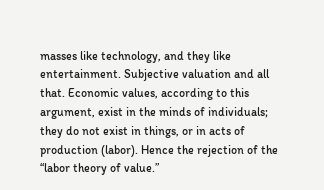masses like technology, and they like entertainment. Subjective valuation and all that. Economic values, according to this argument, exist in the minds of individuals; they do not exist in things, or in acts of production (labor). Hence the rejection of the “labor theory of value.”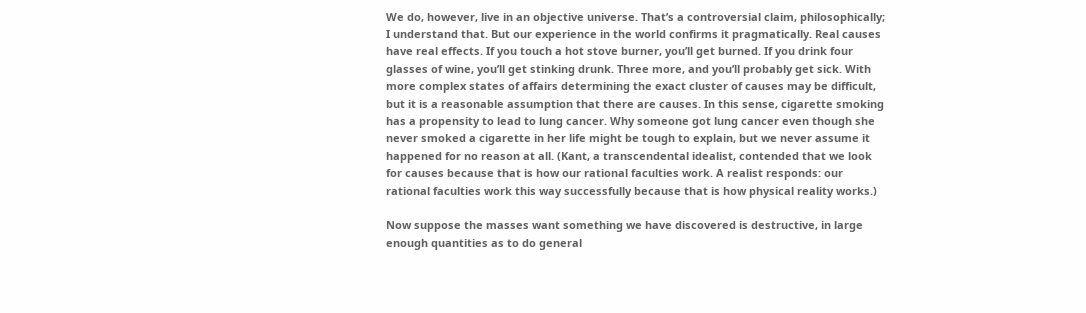We do, however, live in an objective universe. That’s a controversial claim, philosophically; I understand that. But our experience in the world confirms it pragmatically. Real causes have real effects. If you touch a hot stove burner, you’ll get burned. If you drink four glasses of wine, you’ll get stinking drunk. Three more, and you’ll probably get sick. With more complex states of affairs determining the exact cluster of causes may be difficult, but it is a reasonable assumption that there are causes. In this sense, cigarette smoking has a propensity to lead to lung cancer. Why someone got lung cancer even though she never smoked a cigarette in her life might be tough to explain, but we never assume it happened for no reason at all. (Kant, a transcendental idealist, contended that we look for causes because that is how our rational faculties work. A realist responds: our rational faculties work this way successfully because that is how physical reality works.)

Now suppose the masses want something we have discovered is destructive, in large enough quantities as to do general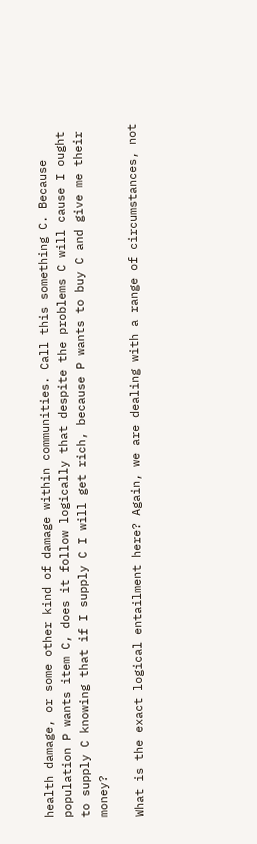health damage, or some other kind of damage within communities. Call this something C. Because population P wants item C, does it follow logically that despite the problems C will cause I ought to supply C knowing that if I supply C I will get rich, because P wants to buy C and give me their money?

What is the exact logical entailment here? Again, we are dealing with a range of circumstances, not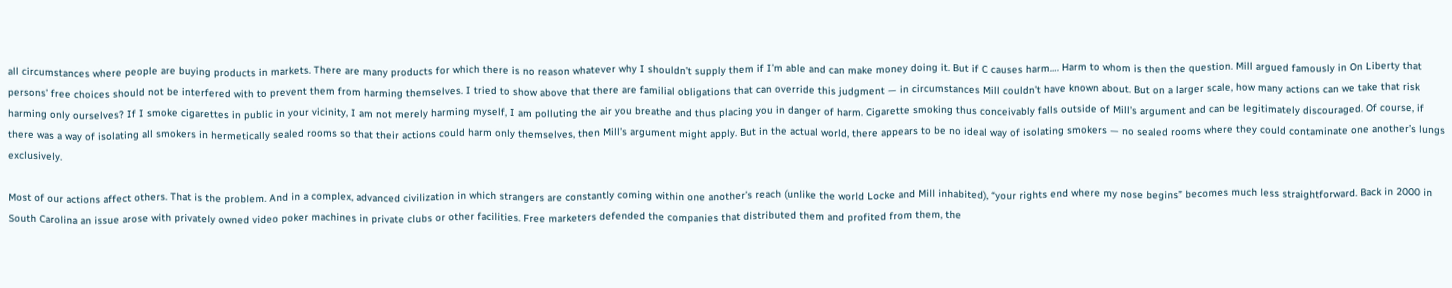all circumstances where people are buying products in markets. There are many products for which there is no reason whatever why I shouldn’t supply them if I’m able and can make money doing it. But if C causes harm…. Harm to whom is then the question. Mill argued famously in On Liberty that persons’ free choices should not be interfered with to prevent them from harming themselves. I tried to show above that there are familial obligations that can override this judgment — in circumstances Mill couldn’t have known about. But on a larger scale, how many actions can we take that risk harming only ourselves? If I smoke cigarettes in public in your vicinity, I am not merely harming myself, I am polluting the air you breathe and thus placing you in danger of harm. Cigarette smoking thus conceivably falls outside of Mill’s argument and can be legitimately discouraged. Of course, if there was a way of isolating all smokers in hermetically sealed rooms so that their actions could harm only themselves, then Mill’s argument might apply. But in the actual world, there appears to be no ideal way of isolating smokers — no sealed rooms where they could contaminate one another’s lungs exclusively.

Most of our actions affect others. That is the problem. And in a complex, advanced civilization in which strangers are constantly coming within one another’s reach (unlike the world Locke and Mill inhabited), “your rights end where my nose begins” becomes much less straightforward. Back in 2000 in South Carolina an issue arose with privately owned video poker machines in private clubs or other facilities. Free marketers defended the companies that distributed them and profited from them, the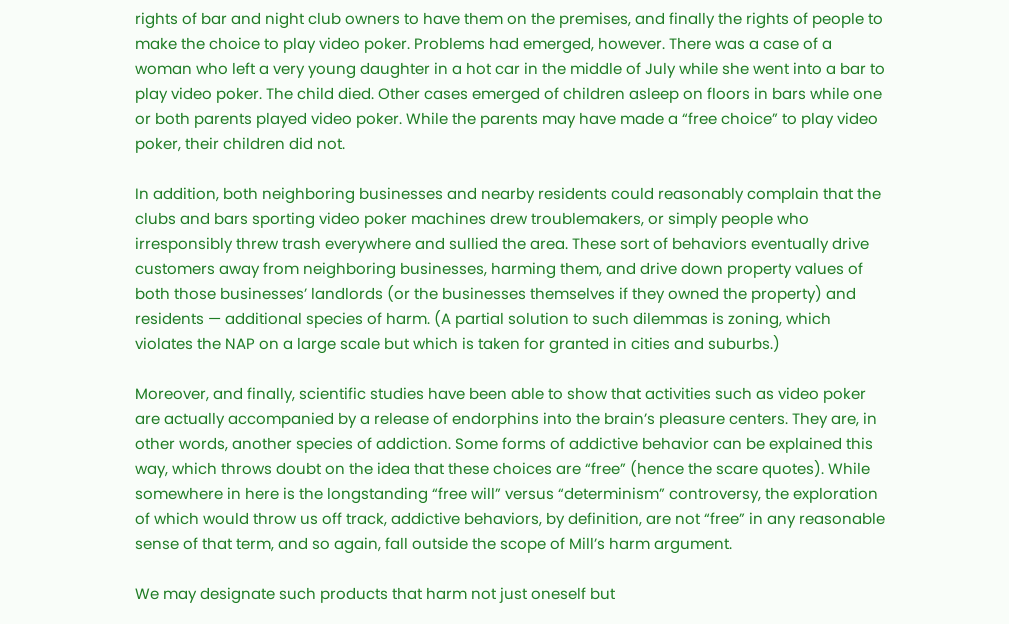rights of bar and night club owners to have them on the premises, and finally the rights of people to make the choice to play video poker. Problems had emerged, however. There was a case of a woman who left a very young daughter in a hot car in the middle of July while she went into a bar to play video poker. The child died. Other cases emerged of children asleep on floors in bars while one or both parents played video poker. While the parents may have made a “free choice” to play video poker, their children did not.

In addition, both neighboring businesses and nearby residents could reasonably complain that the clubs and bars sporting video poker machines drew troublemakers, or simply people who irresponsibly threw trash everywhere and sullied the area. These sort of behaviors eventually drive customers away from neighboring businesses, harming them, and drive down property values of both those businesses’ landlords (or the businesses themselves if they owned the property) and residents — additional species of harm. (A partial solution to such dilemmas is zoning, which violates the NAP on a large scale but which is taken for granted in cities and suburbs.)

Moreover, and finally, scientific studies have been able to show that activities such as video poker are actually accompanied by a release of endorphins into the brain’s pleasure centers. They are, in other words, another species of addiction. Some forms of addictive behavior can be explained this way, which throws doubt on the idea that these choices are “free” (hence the scare quotes). While somewhere in here is the longstanding “free will” versus “determinism” controversy, the exploration of which would throw us off track, addictive behaviors, by definition, are not “free” in any reasonable sense of that term, and so again, fall outside the scope of Mill’s harm argument.

We may designate such products that harm not just oneself but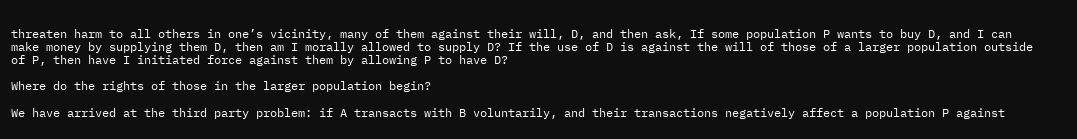threaten harm to all others in one’s vicinity, many of them against their will, D, and then ask, If some population P wants to buy D, and I can make money by supplying them D, then am I morally allowed to supply D? If the use of D is against the will of those of a larger population outside of P, then have I initiated force against them by allowing P to have D?

Where do the rights of those in the larger population begin?

We have arrived at the third party problem: if A transacts with B voluntarily, and their transactions negatively affect a population P against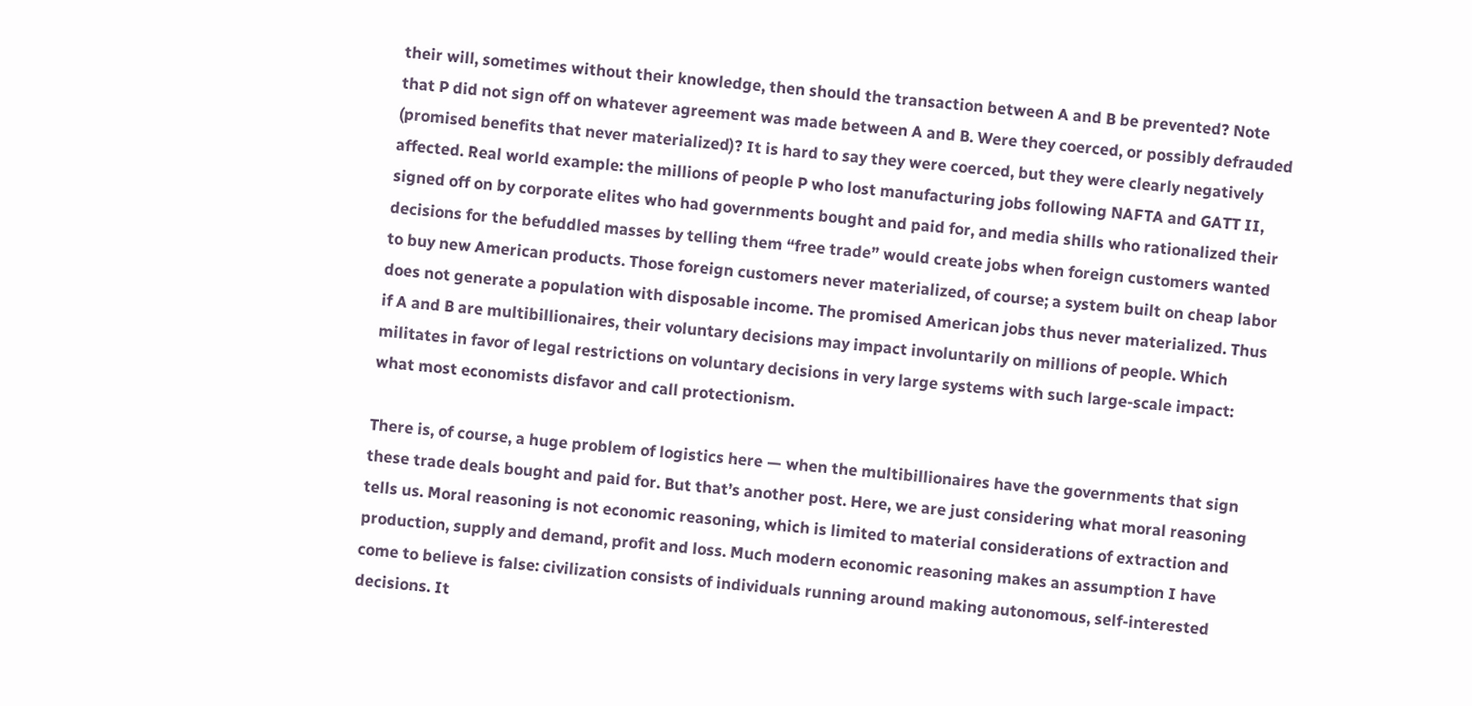their will, sometimes without their knowledge, then should the transaction between A and B be prevented? Note that P did not sign off on whatever agreement was made between A and B. Were they coerced, or possibly defrauded (promised benefits that never materialized)? It is hard to say they were coerced, but they were clearly negatively affected. Real world example: the millions of people P who lost manufacturing jobs following NAFTA and GATT II, signed off on by corporate elites who had governments bought and paid for, and media shills who rationalized their decisions for the befuddled masses by telling them “free trade” would create jobs when foreign customers wanted to buy new American products. Those foreign customers never materialized, of course; a system built on cheap labor does not generate a population with disposable income. The promised American jobs thus never materialized. Thus if A and B are multibillionaires, their voluntary decisions may impact involuntarily on millions of people. Which militates in favor of legal restrictions on voluntary decisions in very large systems with such large-scale impact: what most economists disfavor and call protectionism.

There is, of course, a huge problem of logistics here — when the multibillionaires have the governments that sign these trade deals bought and paid for. But that’s another post. Here, we are just considering what moral reasoning tells us. Moral reasoning is not economic reasoning, which is limited to material considerations of extraction and production, supply and demand, profit and loss. Much modern economic reasoning makes an assumption I have come to believe is false: civilization consists of individuals running around making autonomous, self-interested decisions. It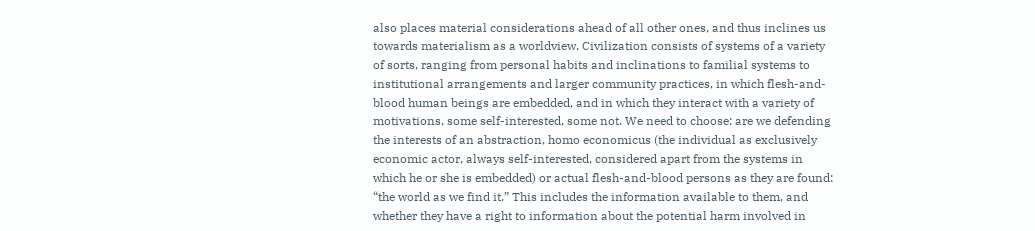also places material considerations ahead of all other ones, and thus inclines us towards materialism as a worldview. Civilization consists of systems of a variety of sorts, ranging from personal habits and inclinations to familial systems to institutional arrangements and larger community practices, in which flesh-and-blood human beings are embedded, and in which they interact with a variety of motivations, some self-interested, some not. We need to choose: are we defending the interests of an abstraction, homo economicus (the individual as exclusively economic actor, always self-interested, considered apart from the systems in which he or she is embedded) or actual flesh-and-blood persons as they are found: “the world as we find it.” This includes the information available to them, and whether they have a right to information about the potential harm involved in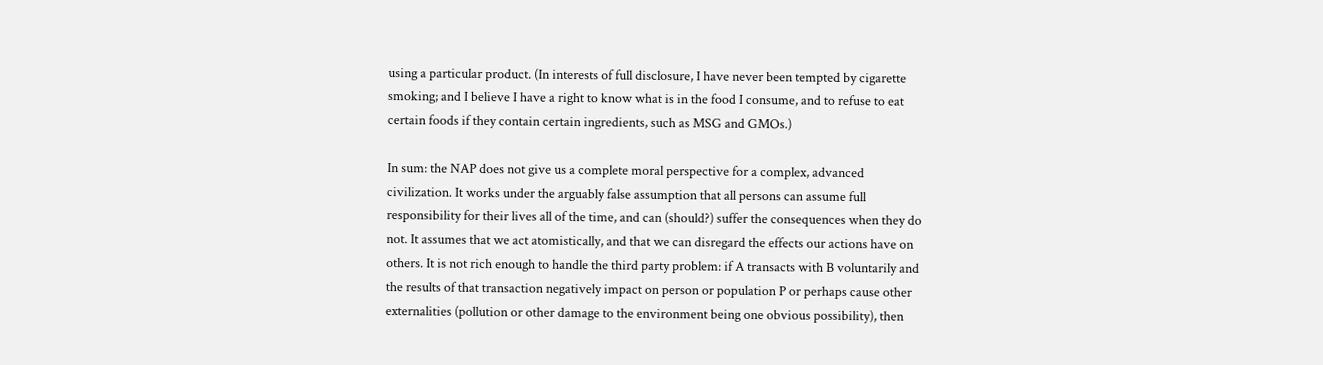using a particular product. (In interests of full disclosure, I have never been tempted by cigarette smoking; and I believe I have a right to know what is in the food I consume, and to refuse to eat certain foods if they contain certain ingredients, such as MSG and GMOs.)

In sum: the NAP does not give us a complete moral perspective for a complex, advanced civilization. It works under the arguably false assumption that all persons can assume full responsibility for their lives all of the time, and can (should?) suffer the consequences when they do not. It assumes that we act atomistically, and that we can disregard the effects our actions have on others. It is not rich enough to handle the third party problem: if A transacts with B voluntarily and the results of that transaction negatively impact on person or population P or perhaps cause other externalities (pollution or other damage to the environment being one obvious possibility), then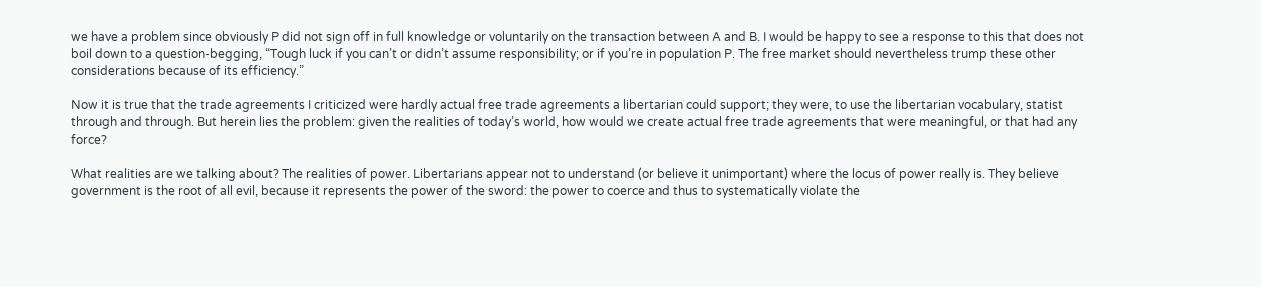we have a problem since obviously P did not sign off in full knowledge or voluntarily on the transaction between A and B. I would be happy to see a response to this that does not boil down to a question-begging, “Tough luck if you can’t or didn’t assume responsibility; or if you’re in population P. The free market should nevertheless trump these other considerations because of its efficiency.”

Now it is true that the trade agreements I criticized were hardly actual free trade agreements a libertarian could support; they were, to use the libertarian vocabulary, statist through and through. But herein lies the problem: given the realities of today’s world, how would we create actual free trade agreements that were meaningful, or that had any force?

What realities are we talking about? The realities of power. Libertarians appear not to understand (or believe it unimportant) where the locus of power really is. They believe government is the root of all evil, because it represents the power of the sword: the power to coerce and thus to systematically violate the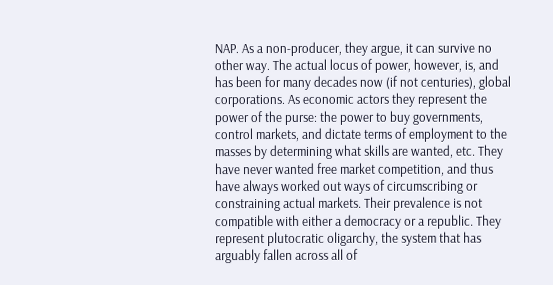NAP. As a non-producer, they argue, it can survive no other way. The actual locus of power, however, is, and has been for many decades now (if not centuries), global corporations. As economic actors they represent the power of the purse: the power to buy governments, control markets, and dictate terms of employment to the masses by determining what skills are wanted, etc. They have never wanted free market competition, and thus have always worked out ways of circumscribing or constraining actual markets. Their prevalence is not compatible with either a democracy or a republic. They represent plutocratic oligarchy, the system that has arguably fallen across all of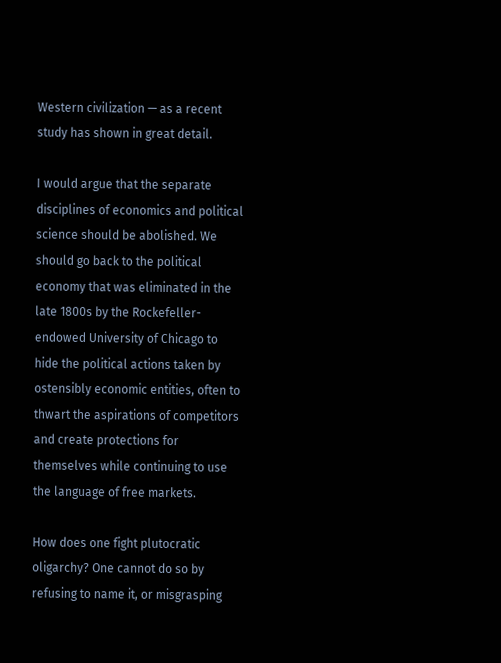Western civilization — as a recent study has shown in great detail.

I would argue that the separate disciplines of economics and political science should be abolished. We should go back to the political economy that was eliminated in the late 1800s by the Rockefeller-endowed University of Chicago to hide the political actions taken by ostensibly economic entities, often to thwart the aspirations of competitors and create protections for themselves while continuing to use the language of free markets.

How does one fight plutocratic oligarchy? One cannot do so by refusing to name it, or misgrasping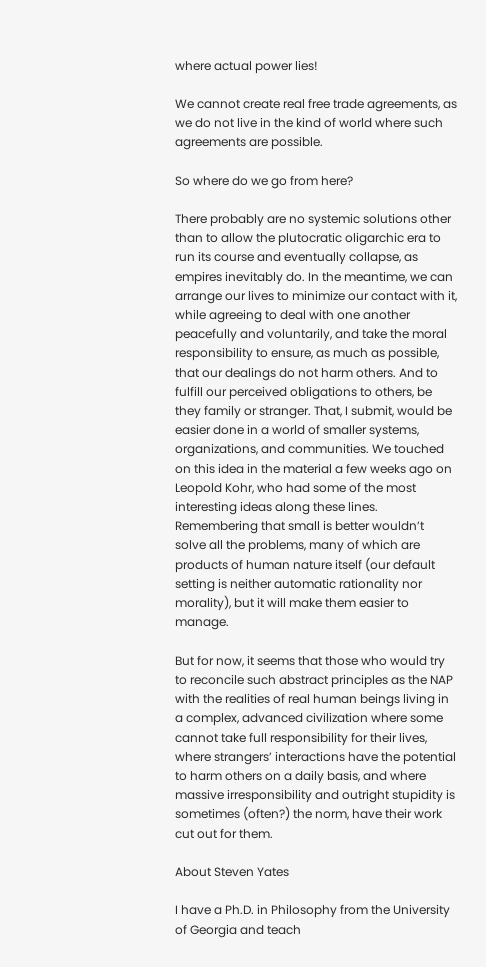where actual power lies!

We cannot create real free trade agreements, as we do not live in the kind of world where such agreements are possible.

So where do we go from here?

There probably are no systemic solutions other than to allow the plutocratic oligarchic era to run its course and eventually collapse, as empires inevitably do. In the meantime, we can arrange our lives to minimize our contact with it, while agreeing to deal with one another peacefully and voluntarily, and take the moral responsibility to ensure, as much as possible, that our dealings do not harm others. And to fulfill our perceived obligations to others, be they family or stranger. That, I submit, would be easier done in a world of smaller systems, organizations, and communities. We touched on this idea in the material a few weeks ago on Leopold Kohr, who had some of the most interesting ideas along these lines. Remembering that small is better wouldn’t solve all the problems, many of which are products of human nature itself (our default setting is neither automatic rationality nor morality), but it will make them easier to manage.

But for now, it seems that those who would try to reconcile such abstract principles as the NAP with the realities of real human beings living in a complex, advanced civilization where some cannot take full responsibility for their lives, where strangers’ interactions have the potential to harm others on a daily basis, and where massive irresponsibility and outright stupidity is sometimes (often?) the norm, have their work cut out for them.

About Steven Yates

I have a Ph.D. in Philosophy from the University of Georgia and teach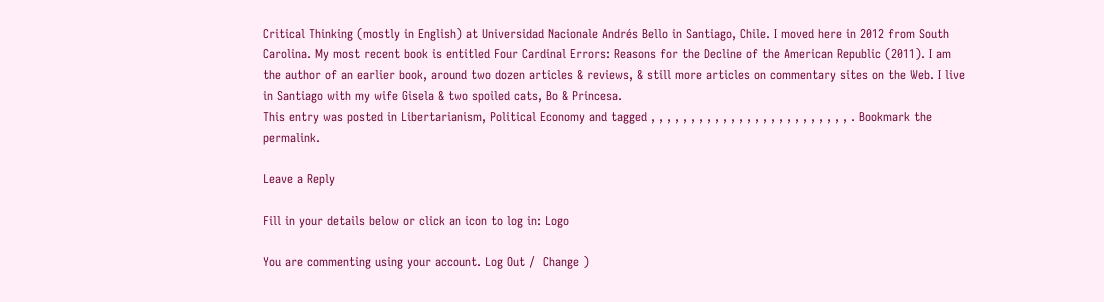Critical Thinking (mostly in English) at Universidad Nacionale Andrés Bello in Santiago, Chile. I moved here in 2012 from South Carolina. My most recent book is entitled Four Cardinal Errors: Reasons for the Decline of the American Republic (2011). I am the author of an earlier book, around two dozen articles & reviews, & still more articles on commentary sites on the Web. I live in Santiago with my wife Gisela & two spoiled cats, Bo & Princesa.
This entry was posted in Libertarianism, Political Economy and tagged , , , , , , , , , , , , , , , , , , , , , , , , , . Bookmark the permalink.

Leave a Reply

Fill in your details below or click an icon to log in: Logo

You are commenting using your account. Log Out /  Change )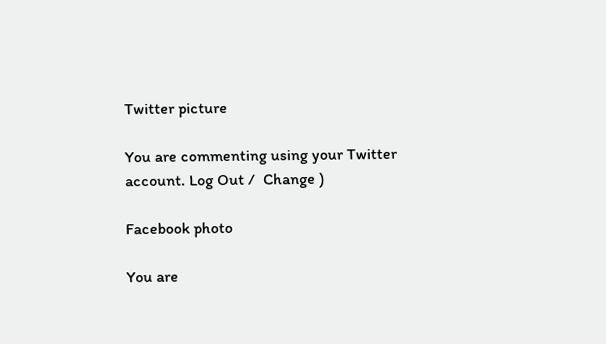Twitter picture

You are commenting using your Twitter account. Log Out /  Change )

Facebook photo

You are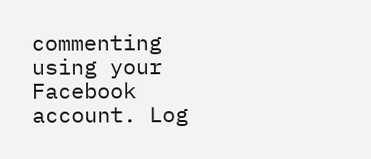commenting using your Facebook account. Log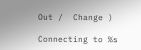Out /  Change )

Connecting to %s